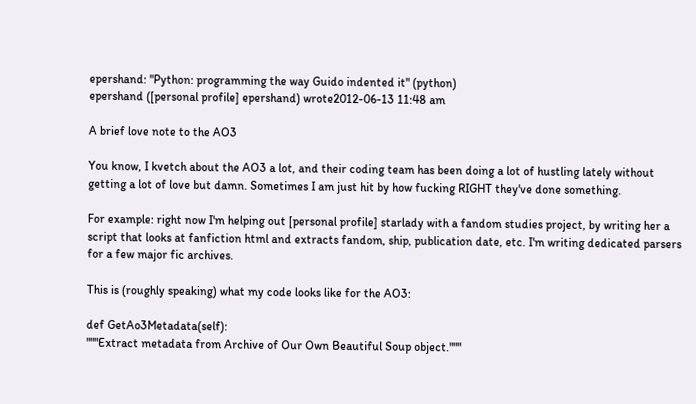epershand: "Python: programming the way Guido indented it" (python)
epershand ([personal profile] epershand) wrote2012-06-13 11:48 am

A brief love note to the AO3

You know, I kvetch about the AO3 a lot, and their coding team has been doing a lot of hustling lately without getting a lot of love but damn. Sometimes I am just hit by how fucking RIGHT they've done something.

For example: right now I'm helping out [personal profile] starlady with a fandom studies project, by writing her a script that looks at fanfiction html and extracts fandom, ship, publication date, etc. I'm writing dedicated parsers for a few major fic archives.

This is (roughly speaking) what my code looks like for the AO3:

def GetAo3Metadata(self):
"""Extract metadata from Archive of Our Own Beautiful Soup object."""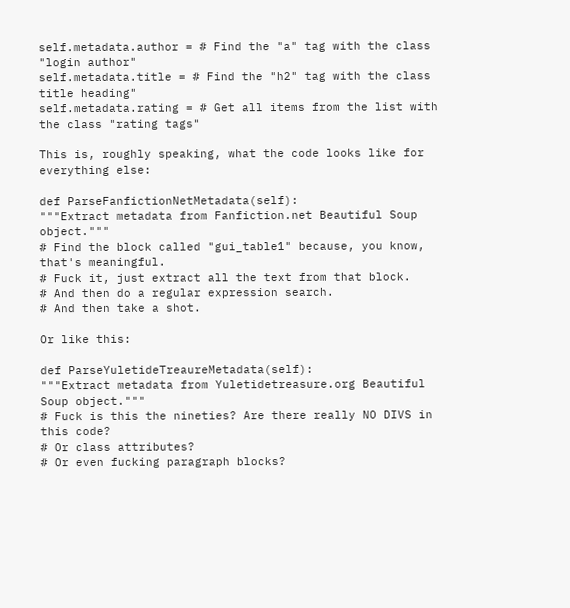self.metadata.author = # Find the "a" tag with the class "login author"
self.metadata.title = # Find the "h2" tag with the class title heading"
self.metadata.rating = # Get all items from the list with the class "rating tags"

This is, roughly speaking, what the code looks like for everything else:

def ParseFanfictionNetMetadata(self):
"""Extract metadata from Fanfiction.net Beautiful Soup object."""
# Find the block called "gui_table1" because, you know, that's meaningful.
# Fuck it, just extract all the text from that block.
# And then do a regular expression search.
# And then take a shot.

Or like this:

def ParseYuletideTreaureMetadata(self):
"""Extract metadata from Yuletidetreasure.org Beautiful Soup object."""
# Fuck is this the nineties? Are there really NO DIVS in this code?
# Or class attributes?
# Or even fucking paragraph blocks?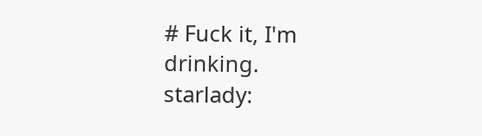# Fuck it, I'm drinking.
starlady: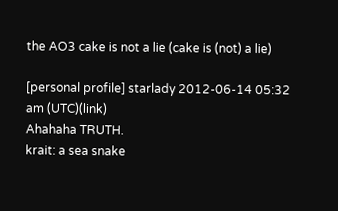the AO3 cake is not a lie (cake is (not) a lie)

[personal profile] starlady 2012-06-14 05:32 am (UTC)(link)
Ahahaha TRUTH.
krait: a sea snake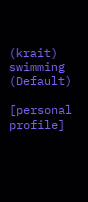(krait) swimming (Default)

[personal profile]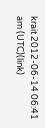krait 2012-06-14 06:41 am (UTC)(link)